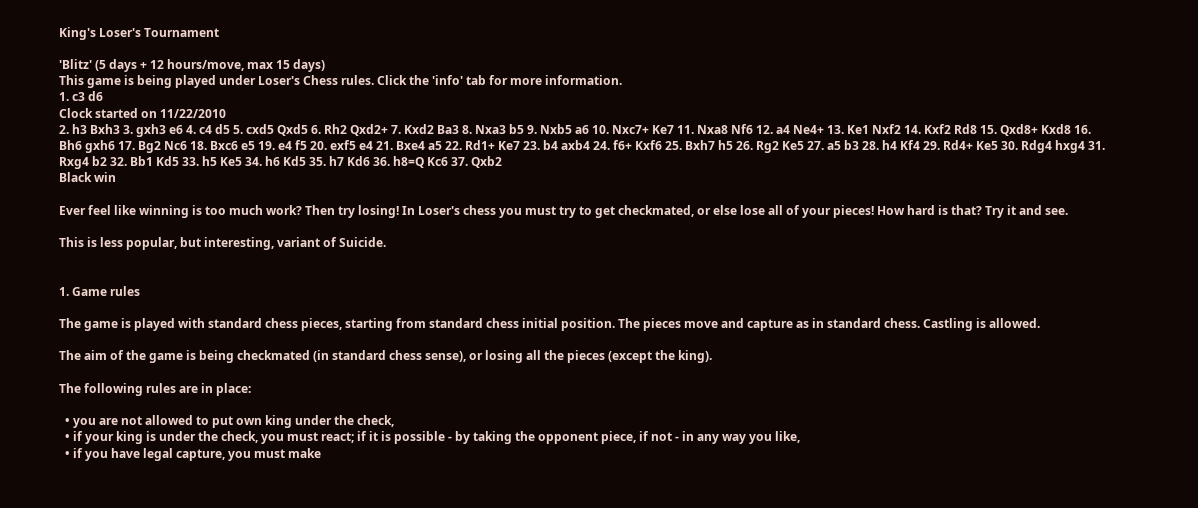King's Loser's Tournament

'Blitz' (5 days + 12 hours/move, max 15 days)
This game is being played under Loser's Chess rules. Click the 'info' tab for more information.
1. c3 d6
Clock started on 11/22/2010
2. h3 Bxh3 3. gxh3 e6 4. c4 d5 5. cxd5 Qxd5 6. Rh2 Qxd2+ 7. Kxd2 Ba3 8. Nxa3 b5 9. Nxb5 a6 10. Nxc7+ Ke7 11. Nxa8 Nf6 12. a4 Ne4+ 13. Ke1 Nxf2 14. Kxf2 Rd8 15. Qxd8+ Kxd8 16. Bh6 gxh6 17. Bg2 Nc6 18. Bxc6 e5 19. e4 f5 20. exf5 e4 21. Bxe4 a5 22. Rd1+ Ke7 23. b4 axb4 24. f6+ Kxf6 25. Bxh7 h5 26. Rg2 Ke5 27. a5 b3 28. h4 Kf4 29. Rd4+ Ke5 30. Rdg4 hxg4 31. Rxg4 b2 32. Bb1 Kd5 33. h5 Ke5 34. h6 Kd5 35. h7 Kd6 36. h8=Q Kc6 37. Qxb2
Black win

Ever feel like winning is too much work? Then try losing! In Loser's chess you must try to get checkmated, or else lose all of your pieces! How hard is that? Try it and see.

This is less popular, but interesting, variant of Suicide.


1. Game rules

The game is played with standard chess pieces, starting from standard chess initial position. The pieces move and capture as in standard chess. Castling is allowed.

The aim of the game is being checkmated (in standard chess sense), or losing all the pieces (except the king).

The following rules are in place:

  • you are not allowed to put own king under the check,
  • if your king is under the check, you must react; if it is possible - by taking the opponent piece, if not - in any way you like,
  • if you have legal capture, you must make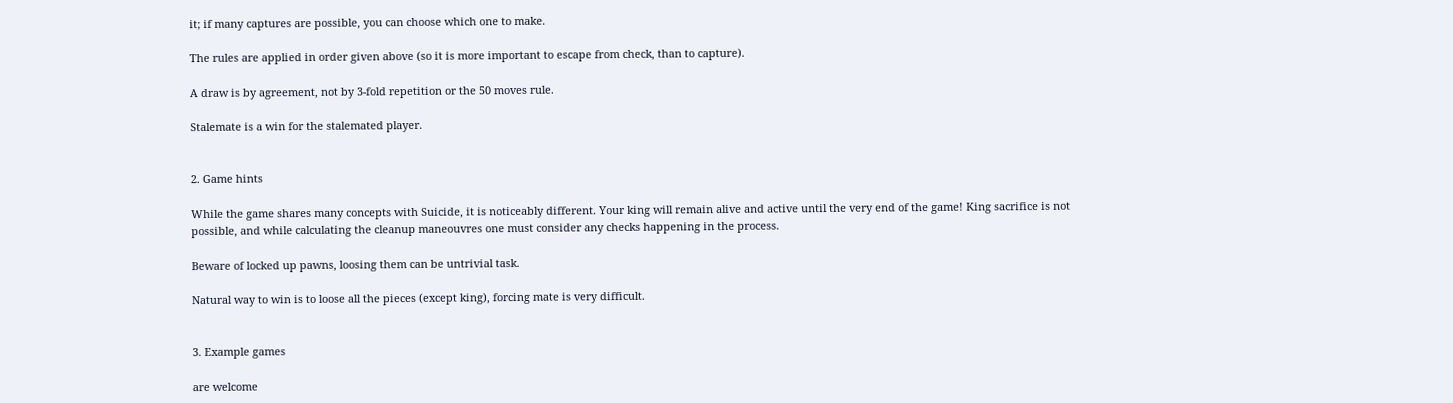it; if many captures are possible, you can choose which one to make.

The rules are applied in order given above (so it is more important to escape from check, than to capture).

A draw is by agreement, not by 3-fold repetition or the 50 moves rule.

Stalemate is a win for the stalemated player.


2. Game hints

While the game shares many concepts with Suicide, it is noticeably different. Your king will remain alive and active until the very end of the game! King sacrifice is not possible, and while calculating the cleanup maneouvres one must consider any checks happening in the process.

Beware of locked up pawns, loosing them can be untrivial task.

Natural way to win is to loose all the pieces (except king), forcing mate is very difficult.


3. Example games

are welcome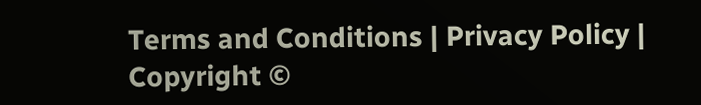Terms and Conditions | Privacy Policy | Copyright ©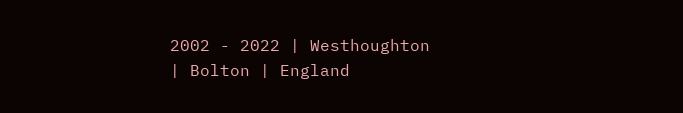2002 - 2022 | Westhoughton | Bolton | England